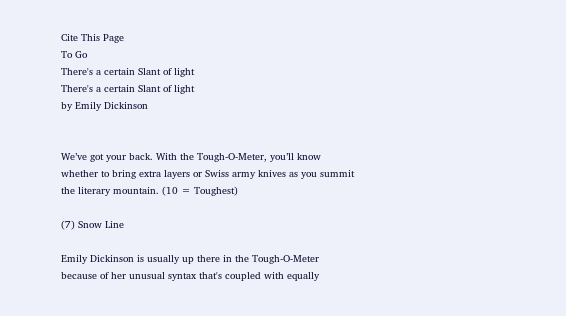Cite This Page
To Go
There's a certain Slant of light
There's a certain Slant of light
by Emily Dickinson


We’ve got your back. With the Tough-O-Meter, you’ll know whether to bring extra layers or Swiss army knives as you summit the literary mountain. (10 = Toughest)

(7) Snow Line

Emily Dickinson is usually up there in the Tough-O-Meter because of her unusual syntax that's coupled with equally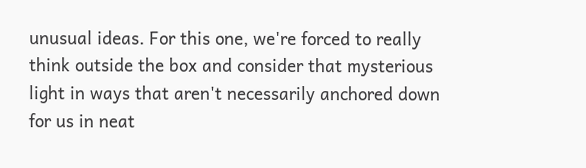unusual ideas. For this one, we're forced to really think outside the box and consider that mysterious light in ways that aren't necessarily anchored down for us in neat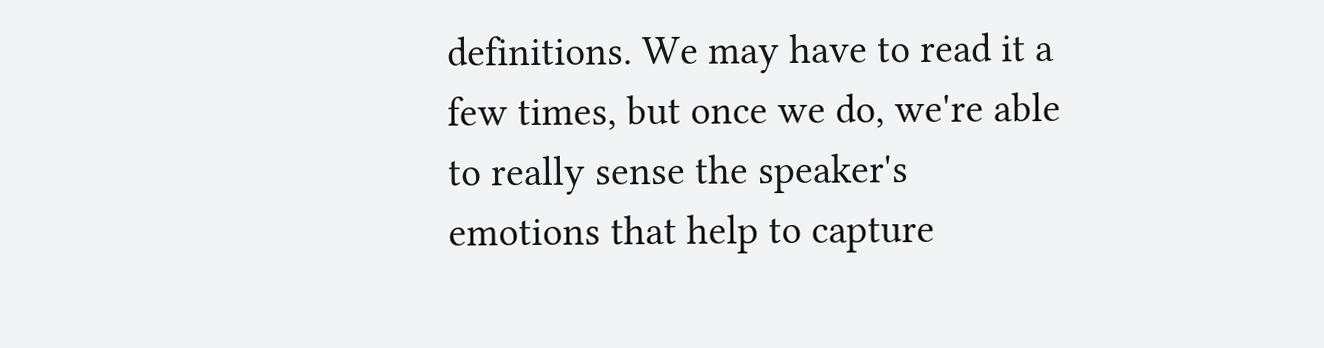definitions. We may have to read it a few times, but once we do, we're able to really sense the speaker's emotions that help to capture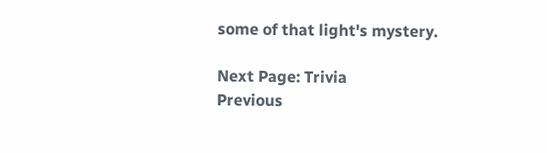some of that light's mystery.

Next Page: Trivia
Previous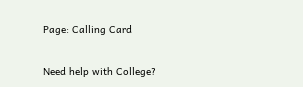Page: Calling Card

Need help with College?